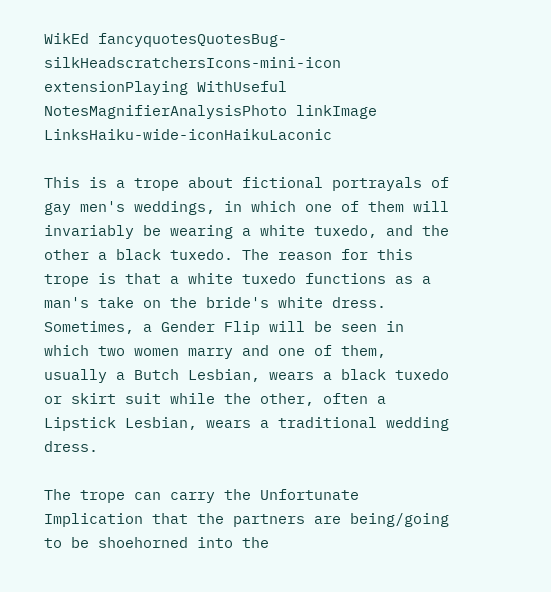WikEd fancyquotesQuotesBug-silkHeadscratchersIcons-mini-icon extensionPlaying WithUseful NotesMagnifierAnalysisPhoto linkImage LinksHaiku-wide-iconHaikuLaconic

This is a trope about fictional portrayals of gay men's weddings, in which one of them will invariably be wearing a white tuxedo, and the other a black tuxedo. The reason for this trope is that a white tuxedo functions as a man's take on the bride's white dress. Sometimes, a Gender Flip will be seen in which two women marry and one of them, usually a Butch Lesbian, wears a black tuxedo or skirt suit while the other, often a Lipstick Lesbian, wears a traditional wedding dress.

The trope can carry the Unfortunate Implication that the partners are being/going to be shoehorned into the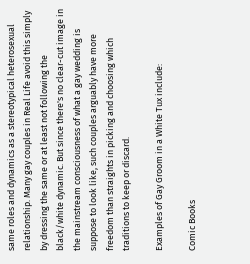same roles and dynamics as a stereotypical heterosexual relationship. Many gay couples in Real Life avoid this simply by dressing the same or at least not following the black/white dynamic. But since there's no clear-cut image in the mainstream consciousness of what a gay wedding is suppose to look like, such couples arguably have more freedom than straights in picking and choosing which traditions to keep or discard.

Examples of Gay Groom in a White Tux include:

Comic Books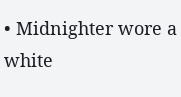• Midnighter wore a white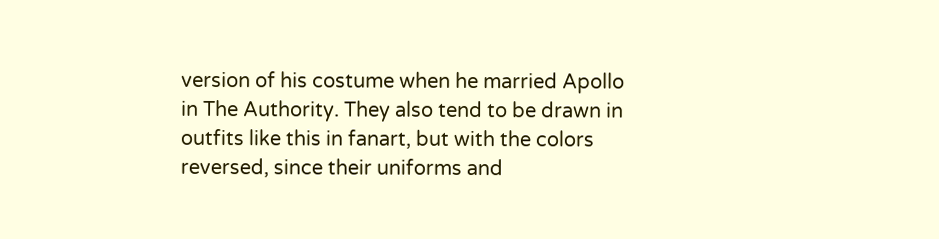version of his costume when he married Apollo in The Authority. They also tend to be drawn in outfits like this in fanart, but with the colors reversed, since their uniforms and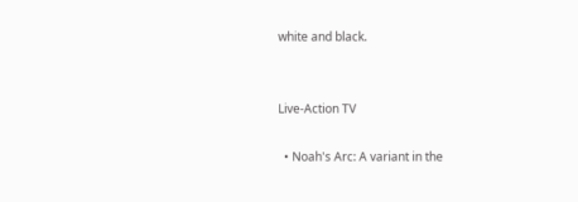white and black.


Live-Action TV

  • Noah's Arc: A variant in the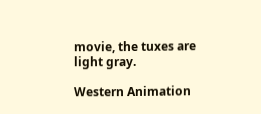movie, the tuxes are light gray.

Western Animation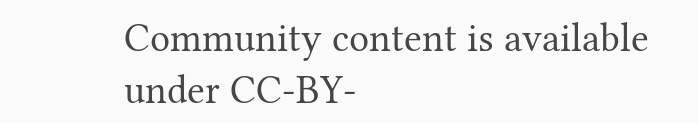Community content is available under CC-BY-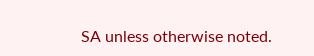SA unless otherwise noted.